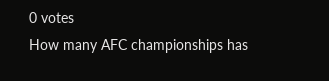0 votes
How many AFC championships has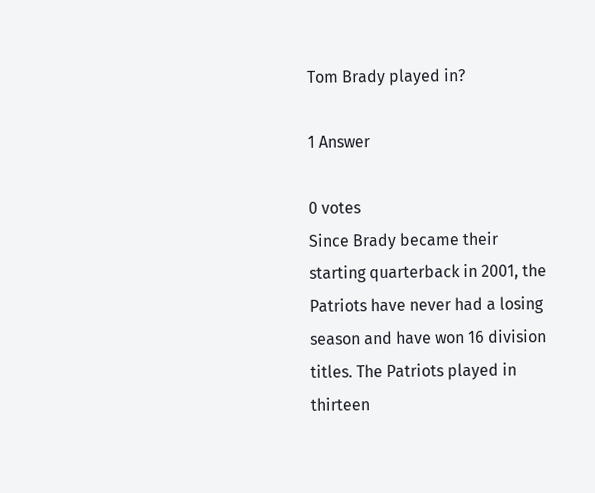Tom Brady played in?

1 Answer

0 votes
Since Brady became their starting quarterback in 2001, the Patriots have never had a losing season and have won 16 division titles. The Patriots played in thirteen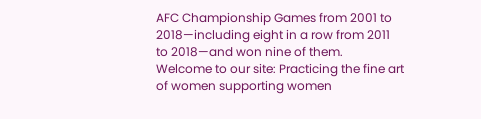AFC Championship Games from 2001 to 2018—including eight in a row from 2011 to 2018—and won nine of them.
Welcome to our site: Practicing the fine art of women supporting women